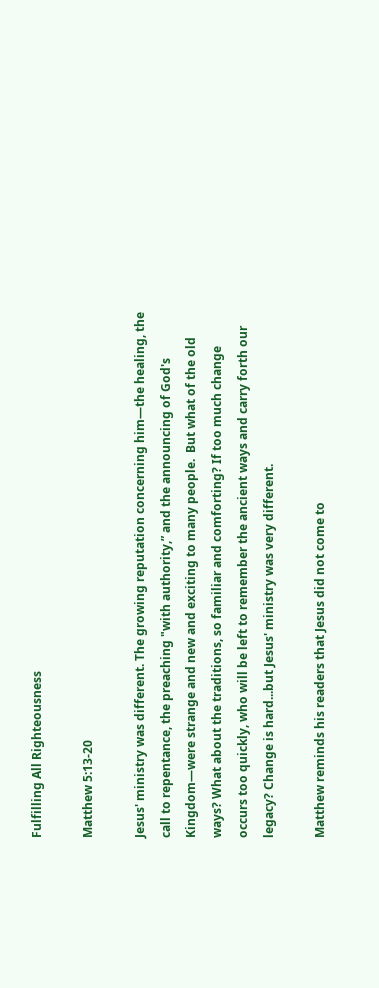Fulfilling All Righteousness

Matthew 5:13-20

Jesus' ministry was different. The growing reputation concerning him—the healing, the call to repentance, the preaching "with authority,” and the announcing of God's Kingdom—were strange and new and exciting to many people.  But what of the old ways? What about the traditions, so familiar and comforting? If too much change occurs too quickly, who will be left to remember the ancient ways and carry forth our legacy? Change is hard...but Jesus' ministry was very different.

Matthew reminds his readers that Jesus did not come to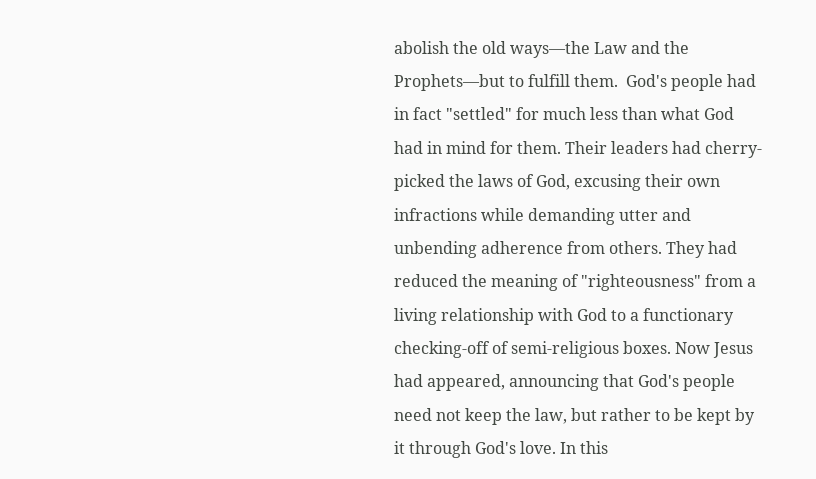abolish the old ways—the Law and the Prophets—but to fulfill them.  God's people had in fact "settled" for much less than what God had in mind for them. Their leaders had cherry-picked the laws of God, excusing their own infractions while demanding utter and unbending adherence from others. They had reduced the meaning of "righteousness" from a living relationship with God to a functionary checking-off of semi-religious boxes. Now Jesus had appeared, announcing that God's people need not keep the law, but rather to be kept by it through God's love. In this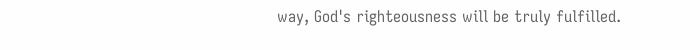way, God's righteousness will be truly fulfilled.